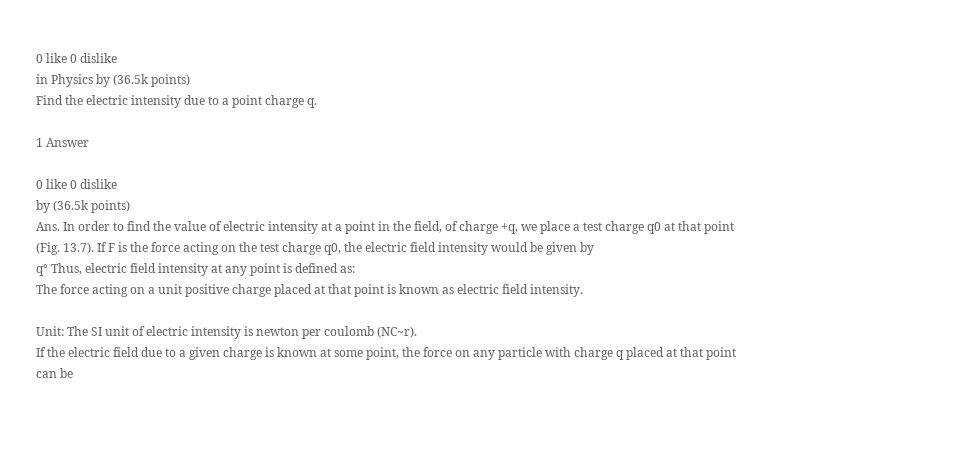0 like 0 dislike
in Physics by (36.5k points)
Find the electric intensity due to a point charge q.

1 Answer

0 like 0 dislike
by (36.5k points)
Ans. In order to find the value of electric intensity at a point in the field, of charge +q, we place a test charge q0 at that point (Fig. 13.7). If F is the force acting on the test charge q0, the electric field intensity would be given by
q° Thus, electric field intensity at any point is defined as:
The force acting on a unit positive charge placed at that point is known as electric field intensity.

Unit: The SI unit of electric intensity is newton per coulomb (NC~r).
If the electric field due to a given charge is known at some point, the force on any particle with charge q placed at that point can be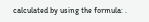calculated by using the formula: .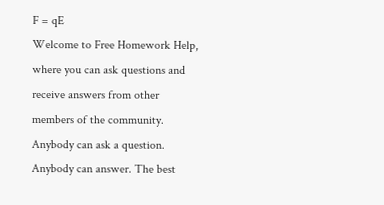F = qE
Welcome to Free Homework Help, where you can ask questions and receive answers from other members of the community. Anybody can ask a question. Anybody can answer. The best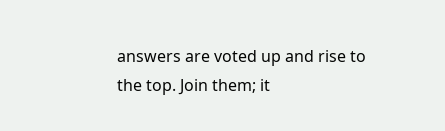answers are voted up and rise to the top. Join them; it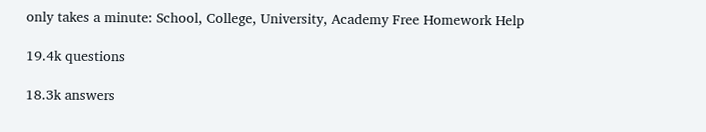only takes a minute: School, College, University, Academy Free Homework Help

19.4k questions

18.3k answers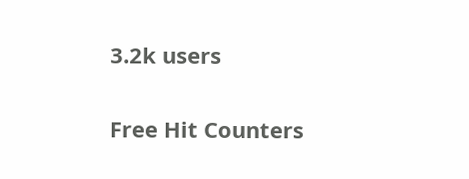3.2k users

Free Hit Counters